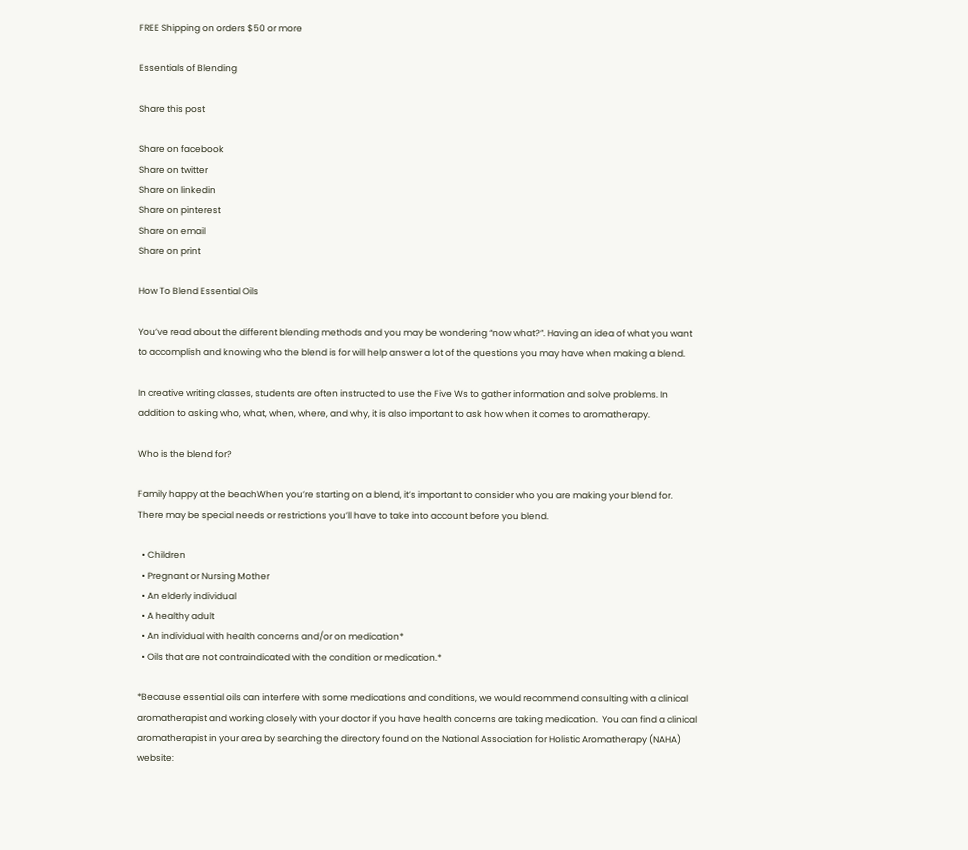FREE Shipping on orders $50 or more

Essentials of Blending

Share this post

Share on facebook
Share on twitter
Share on linkedin
Share on pinterest
Share on email
Share on print

How To Blend Essential Oils

You’ve read about the different blending methods and you may be wondering “now what?”. Having an idea of what you want to accomplish and knowing who the blend is for will help answer a lot of the questions you may have when making a blend.

In creative writing classes, students are often instructed to use the Five Ws to gather information and solve problems. In addition to asking who, what, when, where, and why, it is also important to ask how when it comes to aromatherapy.

Who is the blend for?

Family happy at the beachWhen you’re starting on a blend, it’s important to consider who you are making your blend for. There may be special needs or restrictions you’ll have to take into account before you blend.

  • Children
  • Pregnant or Nursing Mother
  • An elderly individual
  • A healthy adult
  • An individual with health concerns and/or on medication*
  • Oils that are not contraindicated with the condition or medication.*

*Because essential oils can interfere with some medications and conditions, we would recommend consulting with a clinical aromatherapist and working closely with your doctor if you have health concerns are taking medication.  You can find a clinical aromatherapist in your area by searching the directory found on the National Association for Holistic Aromatherapy (NAHA) website: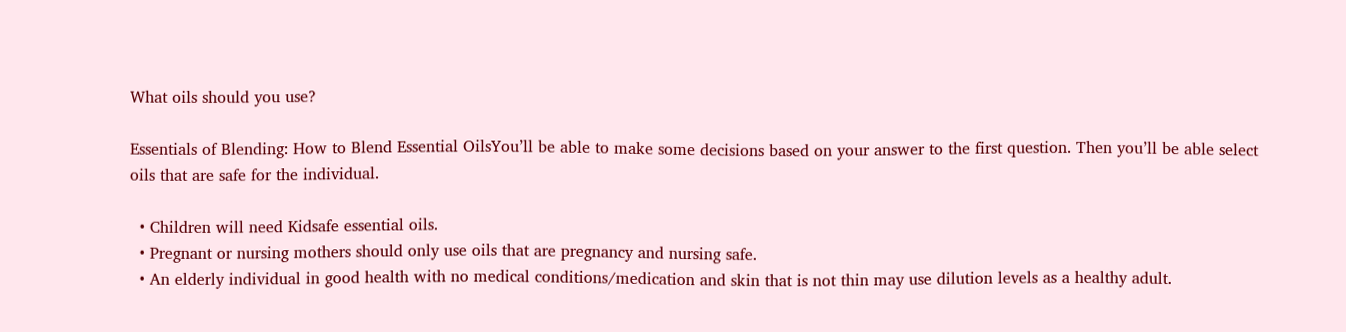What oils should you use?

Essentials of Blending: How to Blend Essential OilsYou’ll be able to make some decisions based on your answer to the first question. Then you’ll be able select oils that are safe for the individual.

  • Children will need Kidsafe essential oils.
  • Pregnant or nursing mothers should only use oils that are pregnancy and nursing safe.
  • An elderly individual in good health with no medical conditions/medication and skin that is not thin may use dilution levels as a healthy adult.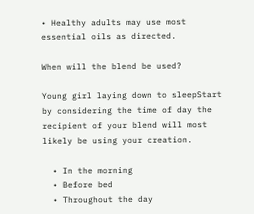• Healthy adults may use most essential oils as directed.

When will the blend be used?

Young girl laying down to sleepStart by considering the time of day the recipient of your blend will most likely be using your creation.

  • In the morning
  • Before bed
  • Throughout the day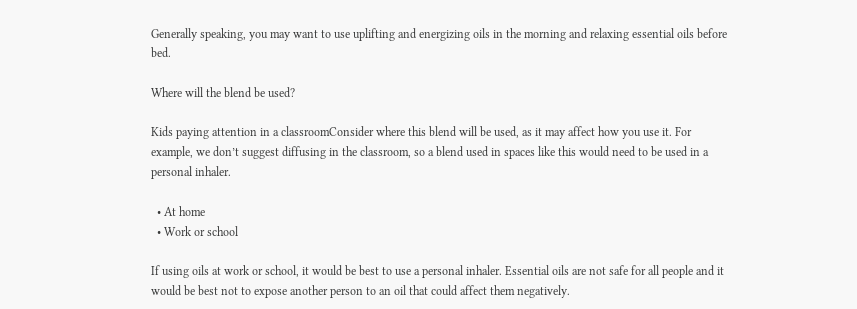Generally speaking, you may want to use uplifting and energizing oils in the morning and relaxing essential oils before bed.

Where will the blend be used?

Kids paying attention in a classroomConsider where this blend will be used, as it may affect how you use it. For example, we don’t suggest diffusing in the classroom, so a blend used in spaces like this would need to be used in a personal inhaler.

  • At home
  • Work or school

If using oils at work or school, it would be best to use a personal inhaler. Essential oils are not safe for all people and it would be best not to expose another person to an oil that could affect them negatively.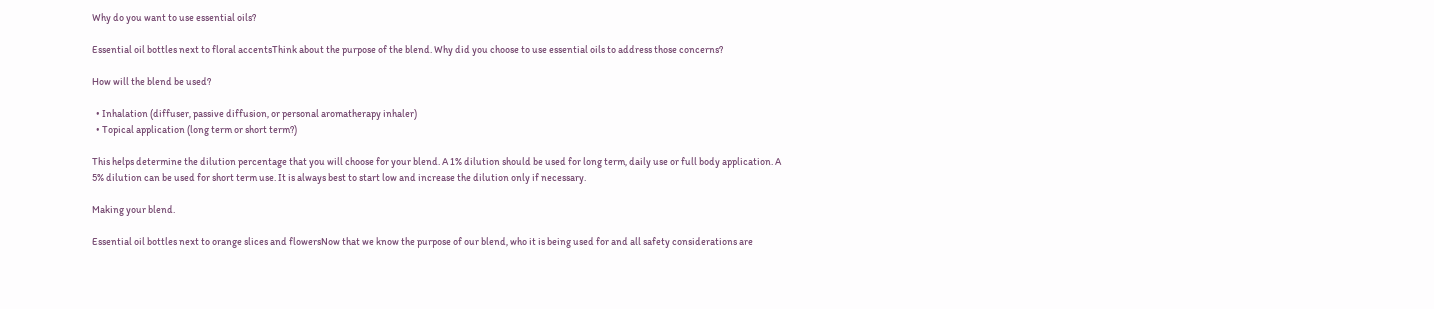Why do you want to use essential oils?

Essential oil bottles next to floral accentsThink about the purpose of the blend. Why did you choose to use essential oils to address those concerns?

How will the blend be used?

  • Inhalation (diffuser, passive diffusion, or personal aromatherapy inhaler)
  • Topical application (long term or short term?)

This helps determine the dilution percentage that you will choose for your blend. A 1% dilution should be used for long term, daily use or full body application. A 5% dilution can be used for short term use. It is always best to start low and increase the dilution only if necessary.

Making your blend.

Essential oil bottles next to orange slices and flowersNow that we know the purpose of our blend, who it is being used for and all safety considerations are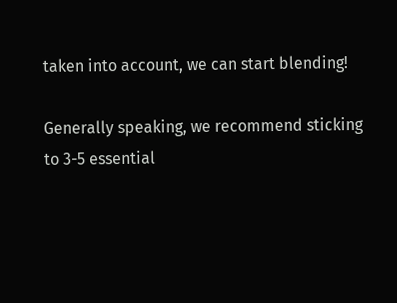taken into account, we can start blending!

Generally speaking, we recommend sticking to 3-5 essential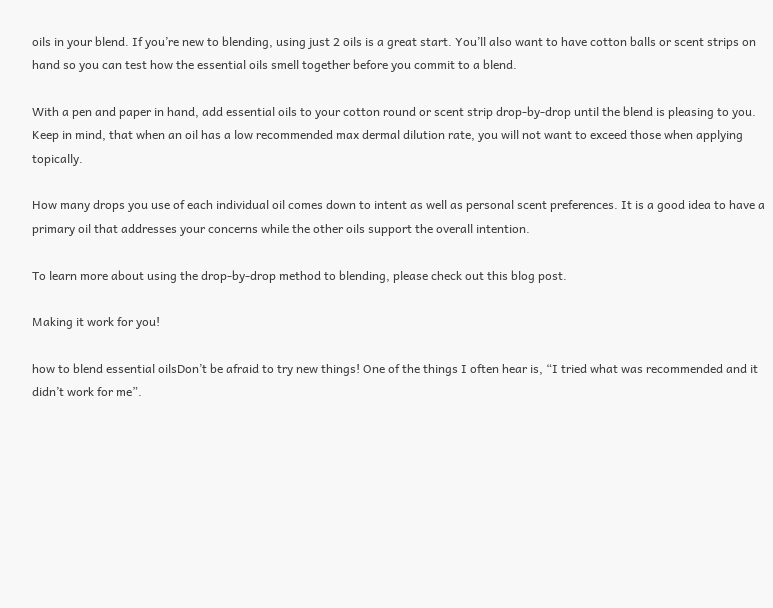oils in your blend. If you’re new to blending, using just 2 oils is a great start. You’ll also want to have cotton balls or scent strips on hand so you can test how the essential oils smell together before you commit to a blend.

With a pen and paper in hand, add essential oils to your cotton round or scent strip drop-by-drop until the blend is pleasing to you. Keep in mind, that when an oil has a low recommended max dermal dilution rate, you will not want to exceed those when applying topically.

How many drops you use of each individual oil comes down to intent as well as personal scent preferences. It is a good idea to have a primary oil that addresses your concerns while the other oils support the overall intention.

To learn more about using the drop-by-drop method to blending, please check out this blog post.

Making it work for you!

how to blend essential oilsDon’t be afraid to try new things! One of the things I often hear is, “I tried what was recommended and it didn’t work for me”.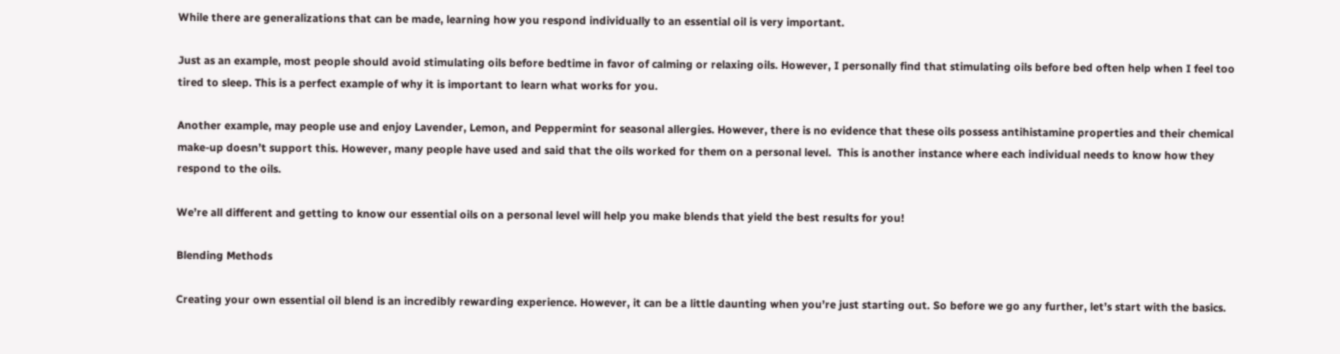While there are generalizations that can be made, learning how you respond individually to an essential oil is very important.

Just as an example, most people should avoid stimulating oils before bedtime in favor of calming or relaxing oils. However, I personally find that stimulating oils before bed often help when I feel too tired to sleep. This is a perfect example of why it is important to learn what works for you.

Another example, may people use and enjoy Lavender, Lemon, and Peppermint for seasonal allergies. However, there is no evidence that these oils possess antihistamine properties and their chemical make-up doesn’t support this. However, many people have used and said that the oils worked for them on a personal level.  This is another instance where each individual needs to know how they respond to the oils.

We’re all different and getting to know our essential oils on a personal level will help you make blends that yield the best results for you!

Blending Methods

Creating your own essential oil blend is an incredibly rewarding experience. However, it can be a little daunting when you’re just starting out. So before we go any further, let’s start with the basics.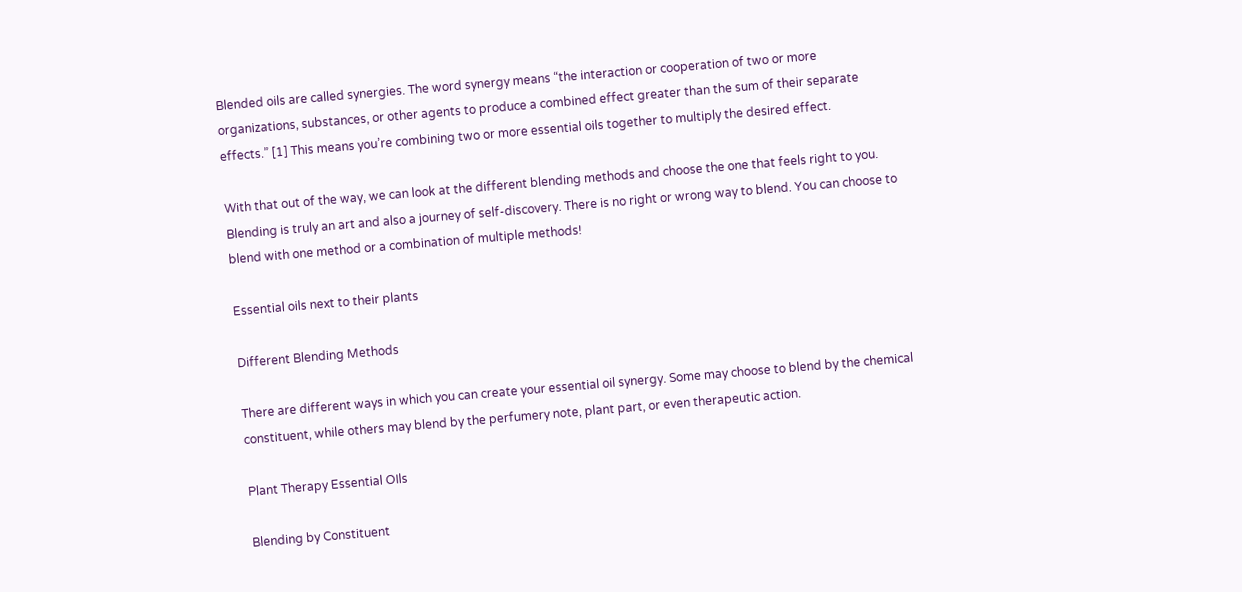Blended oils are called synergies. The word synergy means “the interaction or cooperation of two or more organizations, substances, or other agents to produce a combined effect greater than the sum of their separate effects.” [1] This means you’re combining two or more essential oils together to multiply the desired effect.

With that out of the way, we can look at the different blending methods and choose the one that feels right to you. Blending is truly an art and also a journey of self-discovery. There is no right or wrong way to blend. You can choose to blend with one method or a combination of multiple methods!

Essential oils next to their plants

Different Blending Methods

There are different ways in which you can create your essential oil synergy. Some may choose to blend by the chemical constituent, while others may blend by the perfumery note, plant part, or even therapeutic action.

Plant Therapy Essential OIls

Blending by Constituent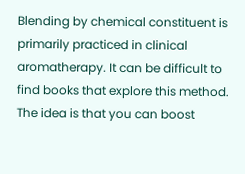Blending by chemical constituent is primarily practiced in clinical aromatherapy. It can be difficult to find books that explore this method. The idea is that you can boost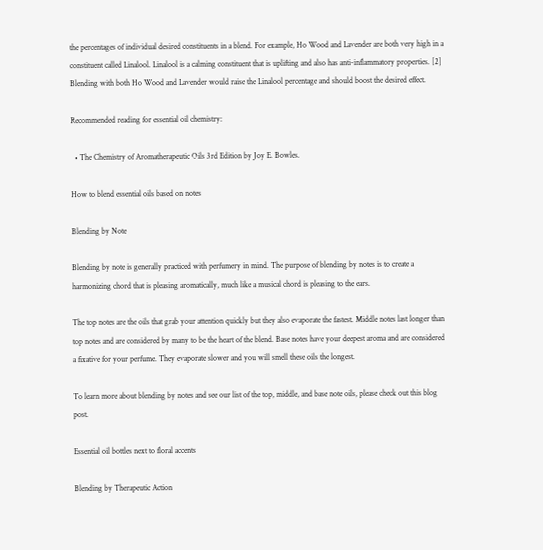the percentages of individual desired constituents in a blend. For example, Ho Wood and Lavender are both very high in a constituent called Linalool. Linalool is a calming constituent that is uplifting and also has anti-inflammatory properties. [2] Blending with both Ho Wood and Lavender would raise the Linalool percentage and should boost the desired effect.

Recommended reading for essential oil chemistry:

  • The Chemistry of Aromatherapeutic Oils 3rd Edition by Joy E. Bowles.

How to blend essential oils based on notes

Blending by Note

Blending by note is generally practiced with perfumery in mind. The purpose of blending by notes is to create a harmonizing chord that is pleasing aromatically, much like a musical chord is pleasing to the ears.

The top notes are the oils that grab your attention quickly but they also evaporate the fastest. Middle notes last longer than top notes and are considered by many to be the heart of the blend. Base notes have your deepest aroma and are considered a fixative for your perfume. They evaporate slower and you will smell these oils the longest.

To learn more about blending by notes and see our list of the top, middle, and base note oils, please check out this blog post.

Essential oil bottles next to floral accents

Blending by Therapeutic Action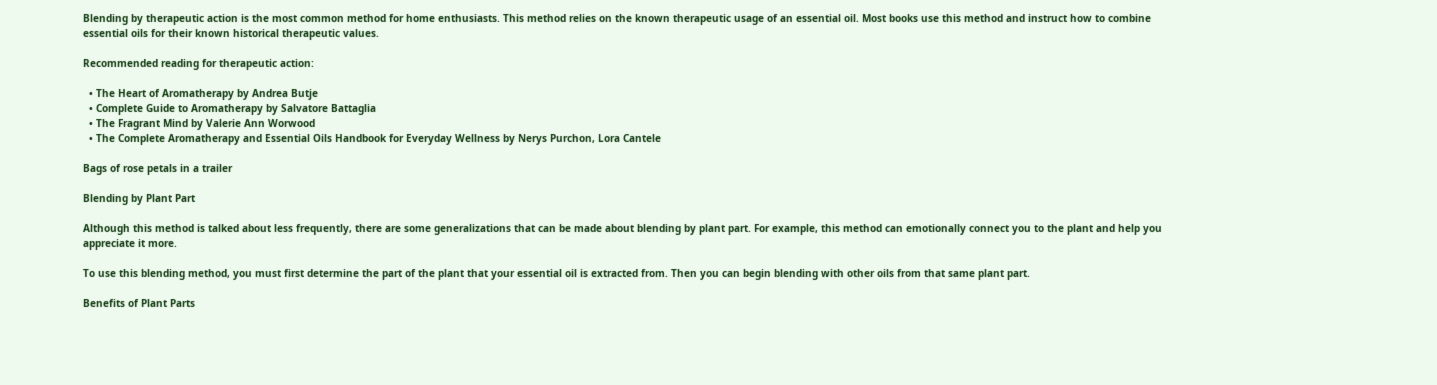Blending by therapeutic action is the most common method for home enthusiasts. This method relies on the known therapeutic usage of an essential oil. Most books use this method and instruct how to combine essential oils for their known historical therapeutic values.

Recommended reading for therapeutic action:

  • The Heart of Aromatherapy by Andrea Butje
  • Complete Guide to Aromatherapy by Salvatore Battaglia
  • The Fragrant Mind by Valerie Ann Worwood
  • The Complete Aromatherapy and Essential Oils Handbook for Everyday Wellness by Nerys Purchon, Lora Cantele

Bags of rose petals in a trailer

Blending by Plant Part

Although this method is talked about less frequently, there are some generalizations that can be made about blending by plant part. For example, this method can emotionally connect you to the plant and help you appreciate it more.

To use this blending method, you must first determine the part of the plant that your essential oil is extracted from. Then you can begin blending with other oils from that same plant part.

Benefits of Plant Parts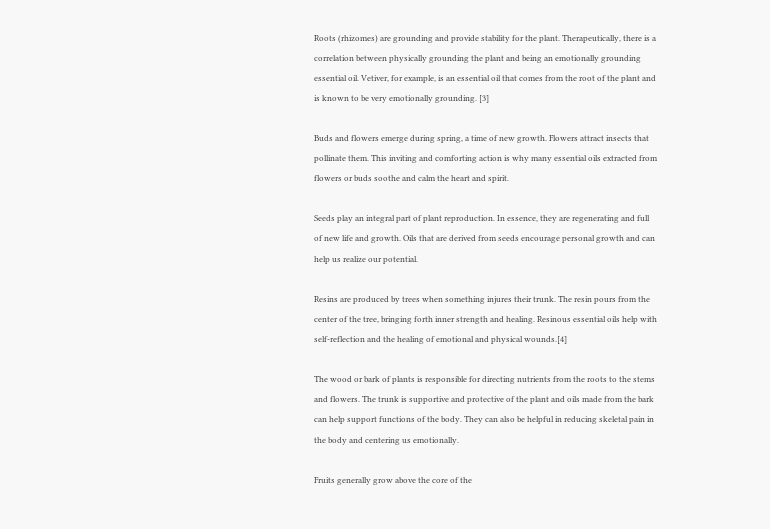Roots (rhizomes) are grounding and provide stability for the plant. Therapeutically, there is a correlation between physically grounding the plant and being an emotionally grounding essential oil. Vetiver, for example, is an essential oil that comes from the root of the plant and is known to be very emotionally grounding. [3]

Buds and flowers emerge during spring, a time of new growth. Flowers attract insects that pollinate them. This inviting and comforting action is why many essential oils extracted from flowers or buds soothe and calm the heart and spirit.

Seeds play an integral part of plant reproduction. In essence, they are regenerating and full of new life and growth. Oils that are derived from seeds encourage personal growth and can help us realize our potential.

Resins are produced by trees when something injures their trunk. The resin pours from the center of the tree, bringing forth inner strength and healing. Resinous essential oils help with self-reflection and the healing of emotional and physical wounds.[4]

The wood or bark of plants is responsible for directing nutrients from the roots to the stems and flowers. The trunk is supportive and protective of the plant and oils made from the bark can help support functions of the body. They can also be helpful in reducing skeletal pain in the body and centering us emotionally.

Fruits generally grow above the core of the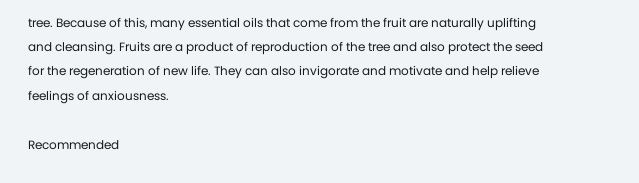tree. Because of this, many essential oils that come from the fruit are naturally uplifting and cleansing. Fruits are a product of reproduction of the tree and also protect the seed for the regeneration of new life. They can also invigorate and motivate and help relieve feelings of anxiousness.

Recommended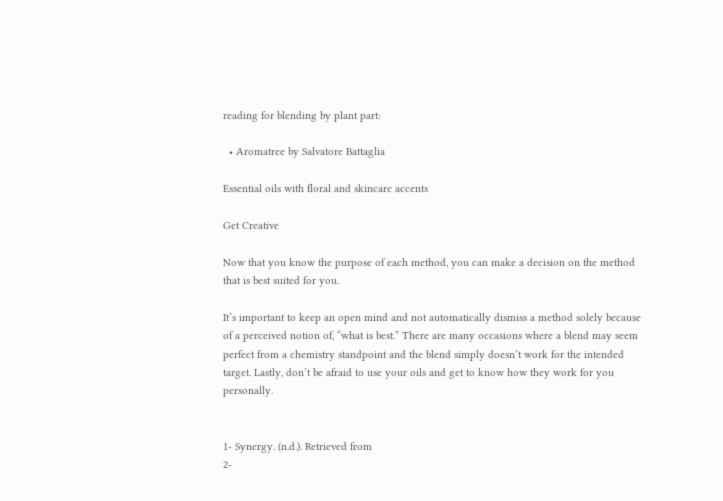reading for blending by plant part:

  • Aromatree by Salvatore Battaglia

Essential oils with floral and skincare accents

Get Creative

Now that you know the purpose of each method, you can make a decision on the method that is best suited for you.

It’s important to keep an open mind and not automatically dismiss a method solely because of a perceived notion of, “what is best.” There are many occasions where a blend may seem perfect from a chemistry standpoint and the blend simply doesn’t work for the intended target. Lastly, don’t be afraid to use your oils and get to know how they work for you personally.


1- Synergy. (n.d.). Retrieved from
2-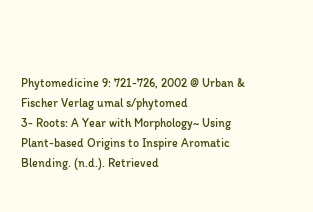Phytomedicine 9: 721-726, 2002 @ Urban & Fischer Verlag umal s/phytomed
3- Roots: A Year with Morphology~ Using Plant-based Origins to Inspire Aromatic Blending. (n.d.). Retrieved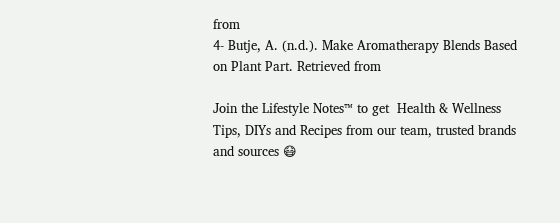from
4- Butje, A. (n.d.). Make Aromatherapy Blends Based on Plant Part. Retrieved from

Join the Lifestyle Notes™ to get  Health & Wellness Tips, DIYs and Recipes from our team, trusted brands and sources 😷